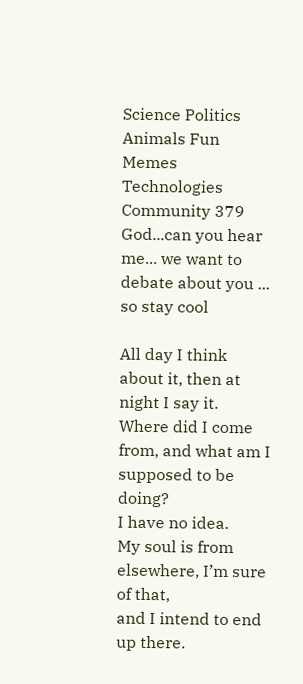Science Politics Animals Fun Memes Technologies
Community 379
God...can you hear me... we want to debate about you ... so stay cool

All day I think about it, then at night I say it.
Where did I come from, and what am I supposed to be doing?
I have no idea.
My soul is from elsewhere, I’m sure of that,
and I intend to end up there.